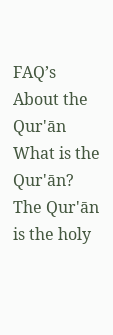FAQ’s About the Qur'ān
What is the Qur'ān? The Qur'ān is the holy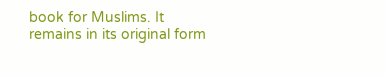book for Muslims. It remains in its original form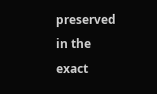preserved in the exact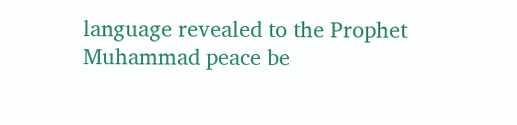language revealed to the Prophet Muhammad peace be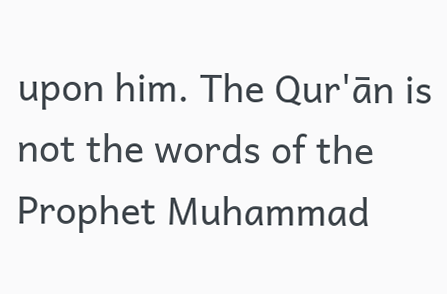upon him. The Qur'ān is not the words of the Prophet Muhammad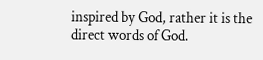inspired by God, rather it is the direct words of God.